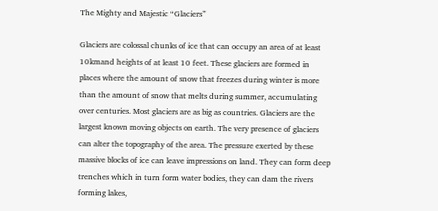The Mighty and Majestic “Glaciers”

Glaciers are colossal chunks of ice that can occupy an area of at least 10kmand heights of at least 10 feet. These glaciers are formed in places where the amount of snow that freezes during winter is more than the amount of snow that melts during summer, accumulating over centuries. Most glaciers are as big as countries. Glaciers are the largest known moving objects on earth. The very presence of glaciers can alter the topography of the area. The pressure exerted by these massive blocks of ice can leave impressions on land. They can form deep trenches which in turn form water bodies, they can dam the rivers forming lakes,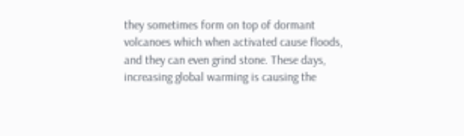they sometimes form on top of dormant volcanoes which when activated cause floods, and they can even grind stone. These days, increasing global warming is causing the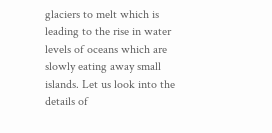glaciers to melt which is leading to the rise in water levels of oceans which are slowly eating away small islands. Let us look into the details of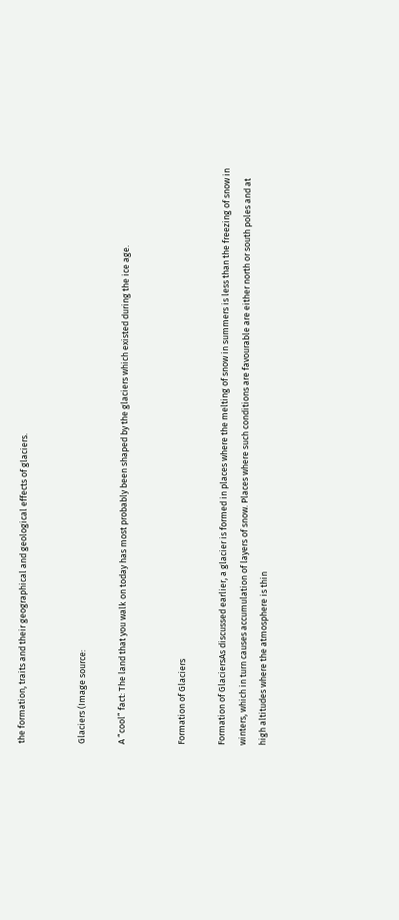the formation, traits and their geographical and geological effects of glaciers.


Glaciers (Image source:

A “cool” fact: The land that you walk on today has most probably been shaped by the glaciers which existed during the ice age.


Formation of Glaciers

Formation of GlaciersAs discussed earlier, a glacier is formed in places where the melting of snow in summers is less than the freezing of snow in winters, which in turn causes accumulation of layers of snow. Places where such conditions are favourable are either north or south poles and at high altitudes where the atmosphere is thin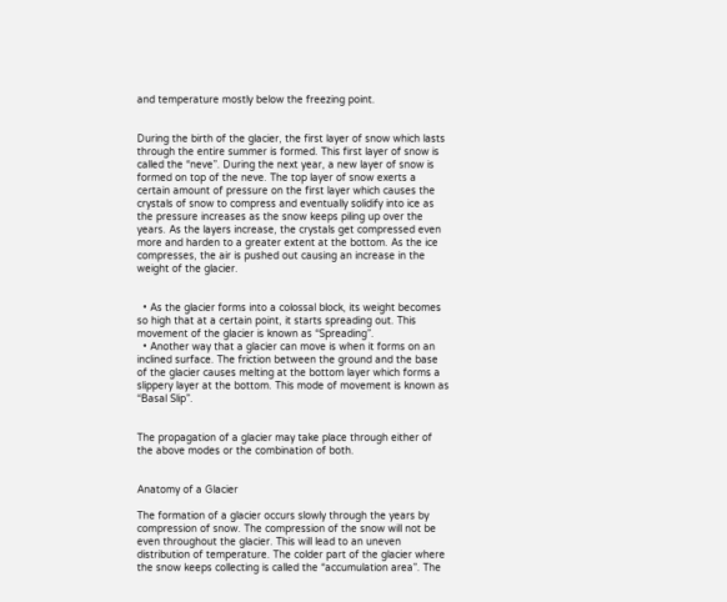and temperature mostly below the freezing point.


During the birth of the glacier, the first layer of snow which lasts through the entire summer is formed. This first layer of snow is called the “neve”. During the next year, a new layer of snow is formed on top of the neve. The top layer of snow exerts a certain amount of pressure on the first layer which causes the crystals of snow to compress and eventually solidify into ice as the pressure increases as the snow keeps piling up over the years. As the layers increase, the crystals get compressed even more and harden to a greater extent at the bottom. As the ice compresses, the air is pushed out causing an increase in the weight of the glacier.


  • As the glacier forms into a colossal block, its weight becomes so high that at a certain point, it starts spreading out. This movement of the glacier is known as “Spreading”.
  • Another way that a glacier can move is when it forms on an inclined surface. The friction between the ground and the base of the glacier causes melting at the bottom layer which forms a slippery layer at the bottom. This mode of movement is known as “Basal Slip”.


The propagation of a glacier may take place through either of the above modes or the combination of both.


Anatomy of a Glacier

The formation of a glacier occurs slowly through the years by compression of snow. The compression of the snow will not be even throughout the glacier. This will lead to an uneven distribution of temperature. The colder part of the glacier where the snow keeps collecting is called the “accumulation area”. The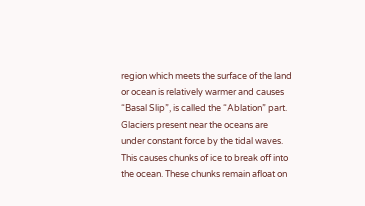region which meets the surface of the land or ocean is relatively warmer and causes “Basal Slip”, is called the “Ablation” part. Glaciers present near the oceans are under constant force by the tidal waves. This causes chunks of ice to break off into the ocean. These chunks remain afloat on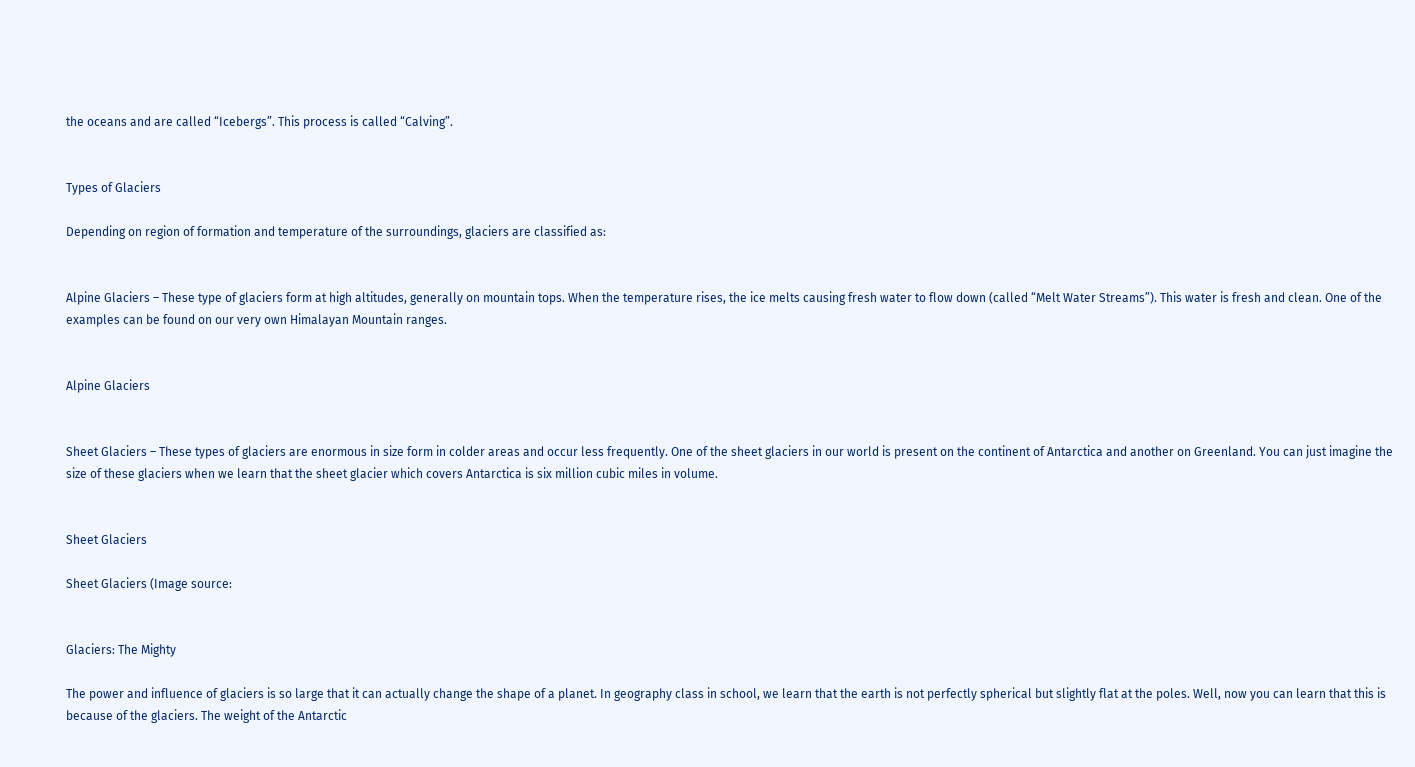the oceans and are called “Icebergs”. This process is called “Calving”.


Types of Glaciers

Depending on region of formation and temperature of the surroundings, glaciers are classified as:


Alpine Glaciers – These type of glaciers form at high altitudes, generally on mountain tops. When the temperature rises, the ice melts causing fresh water to flow down (called “Melt Water Streams”). This water is fresh and clean. One of the examples can be found on our very own Himalayan Mountain ranges.


Alpine Glaciers


Sheet Glaciers – These types of glaciers are enormous in size form in colder areas and occur less frequently. One of the sheet glaciers in our world is present on the continent of Antarctica and another on Greenland. You can just imagine the size of these glaciers when we learn that the sheet glacier which covers Antarctica is six million cubic miles in volume.


Sheet Glaciers

Sheet Glaciers (Image source:


Glaciers: The Mighty

The power and influence of glaciers is so large that it can actually change the shape of a planet. In geography class in school, we learn that the earth is not perfectly spherical but slightly flat at the poles. Well, now you can learn that this is because of the glaciers. The weight of the Antarctic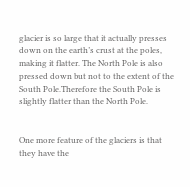glacier is so large that it actually presses down on the earth’s crust at the poles, making it flatter. The North Pole is also pressed down but not to the extent of the South Pole.Therefore the South Pole is slightly flatter than the North Pole.


One more feature of the glaciers is that they have the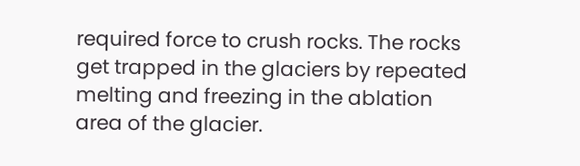required force to crush rocks. The rocks get trapped in the glaciers by repeated melting and freezing in the ablation area of the glacier.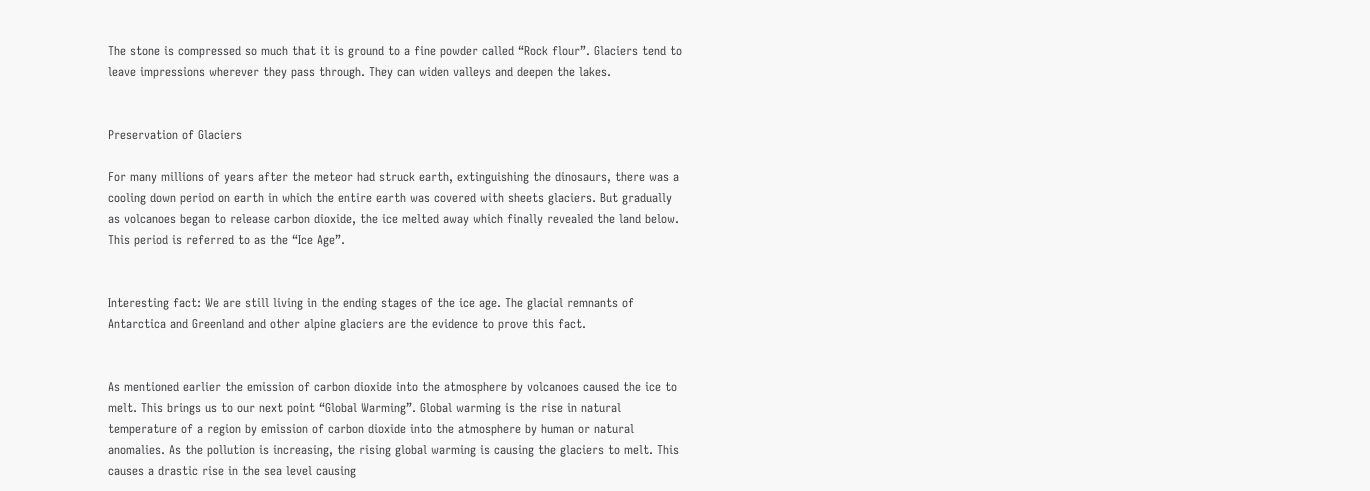The stone is compressed so much that it is ground to a fine powder called “Rock flour”. Glaciers tend to leave impressions wherever they pass through. They can widen valleys and deepen the lakes.


Preservation of Glaciers

For many millions of years after the meteor had struck earth, extinguishing the dinosaurs, there was a cooling down period on earth in which the entire earth was covered with sheets glaciers. But gradually as volcanoes began to release carbon dioxide, the ice melted away which finally revealed the land below. This period is referred to as the “Ice Age”.


Interesting fact: We are still living in the ending stages of the ice age. The glacial remnants of Antarctica and Greenland and other alpine glaciers are the evidence to prove this fact.


As mentioned earlier the emission of carbon dioxide into the atmosphere by volcanoes caused the ice to melt. This brings us to our next point “Global Warming”. Global warming is the rise in natural temperature of a region by emission of carbon dioxide into the atmosphere by human or natural anomalies. As the pollution is increasing, the rising global warming is causing the glaciers to melt. This causes a drastic rise in the sea level causing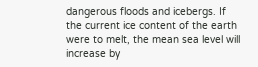dangerous floods and icebergs. If the current ice content of the earth were to melt, the mean sea level will increase by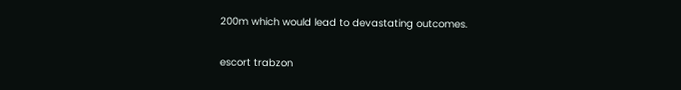200m which would lead to devastating outcomes.

escort trabzon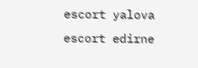escort yalova escort edirne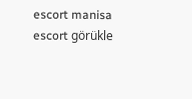escort manisa escort görükle